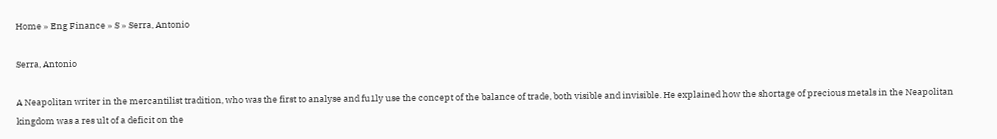Home » Eng Finance » S » Serra, Antonio

Serra, Antonio

A Neapolitan writer in the mercantilist tradition, who was the first to analyse and fu1ly use the concept of the balance of trade, both visible and invisible. He explained how the shortage of precious metals in the Neapolitan kingdom was a res ult of a deficit on the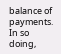balance of payments. In so doing,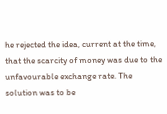he rejected the idea, current at the time, that the scarcity of money was due to the unfavourable exchange rate. The solution was to be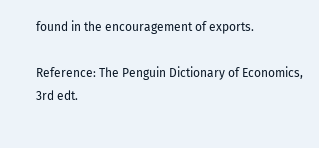found in the encouragement of exports.

Reference: The Penguin Dictionary of Economics, 3rd edt.